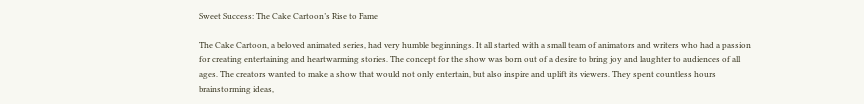Sweet Success: The Cake Cartoon’s Rise to Fame

The Cake Cartoon, a beloved animated series, had very humble beginnings. It all started with a small team of animators and writers who had a passion for creating entertaining and heartwarming stories. The concept for the show was born out of a desire to bring joy and laughter to audiences of all ages. The creators wanted to make a show that would not only entertain, but also inspire and uplift its viewers. They spent countless hours brainstorming ideas,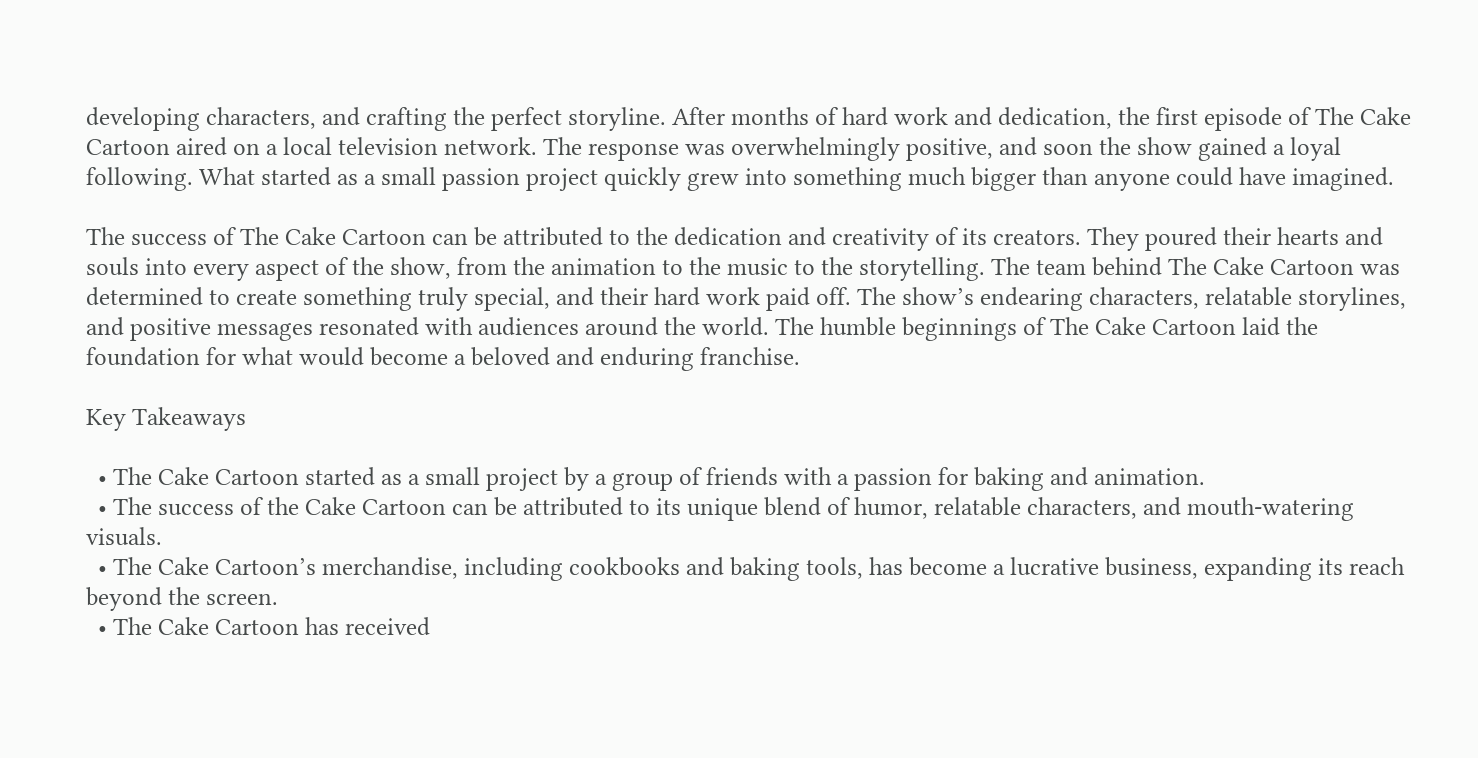developing characters, and crafting the perfect storyline. After months of hard work and dedication, the first episode of The Cake Cartoon aired on a local television network. The response was overwhelmingly positive, and soon the show gained a loyal following. What started as a small passion project quickly grew into something much bigger than anyone could have imagined.

The success of The Cake Cartoon can be attributed to the dedication and creativity of its creators. They poured their hearts and souls into every aspect of the show, from the animation to the music to the storytelling. The team behind The Cake Cartoon was determined to create something truly special, and their hard work paid off. The show’s endearing characters, relatable storylines, and positive messages resonated with audiences around the world. The humble beginnings of The Cake Cartoon laid the foundation for what would become a beloved and enduring franchise.

Key Takeaways

  • The Cake Cartoon started as a small project by a group of friends with a passion for baking and animation.
  • The success of the Cake Cartoon can be attributed to its unique blend of humor, relatable characters, and mouth-watering visuals.
  • The Cake Cartoon’s merchandise, including cookbooks and baking tools, has become a lucrative business, expanding its reach beyond the screen.
  • The Cake Cartoon has received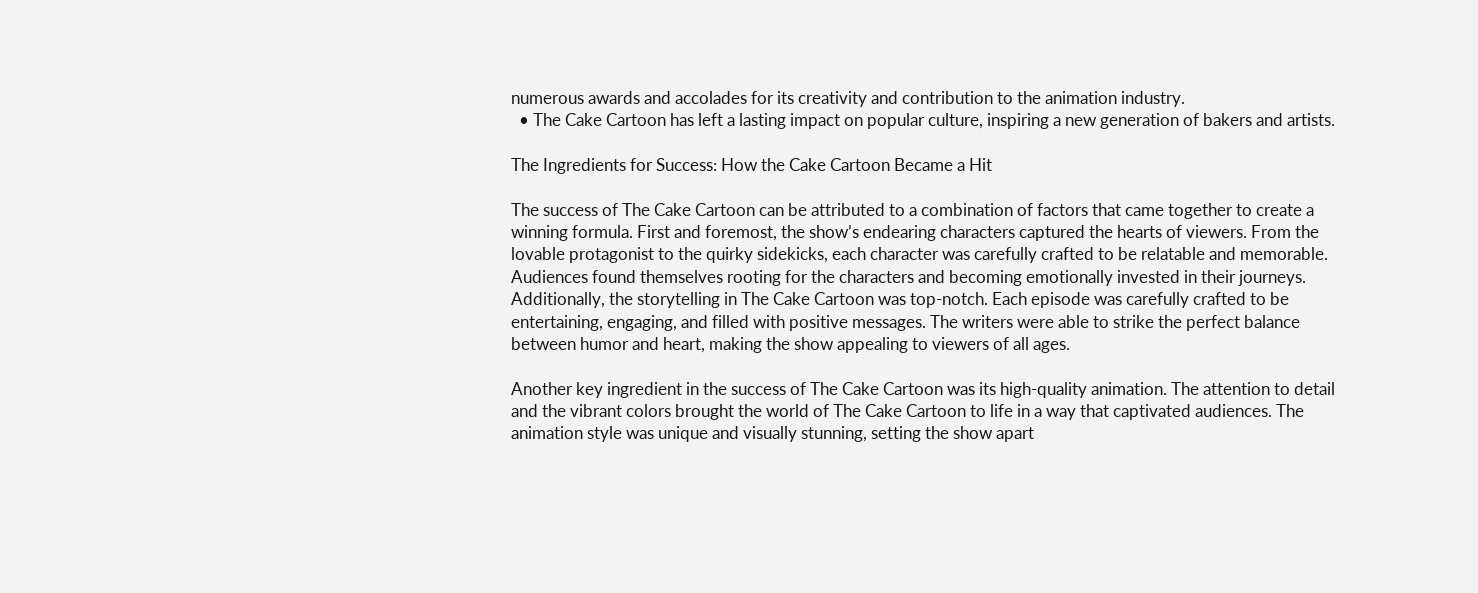numerous awards and accolades for its creativity and contribution to the animation industry.
  • The Cake Cartoon has left a lasting impact on popular culture, inspiring a new generation of bakers and artists.

The Ingredients for Success: How the Cake Cartoon Became a Hit

The success of The Cake Cartoon can be attributed to a combination of factors that came together to create a winning formula. First and foremost, the show’s endearing characters captured the hearts of viewers. From the lovable protagonist to the quirky sidekicks, each character was carefully crafted to be relatable and memorable. Audiences found themselves rooting for the characters and becoming emotionally invested in their journeys. Additionally, the storytelling in The Cake Cartoon was top-notch. Each episode was carefully crafted to be entertaining, engaging, and filled with positive messages. The writers were able to strike the perfect balance between humor and heart, making the show appealing to viewers of all ages.

Another key ingredient in the success of The Cake Cartoon was its high-quality animation. The attention to detail and the vibrant colors brought the world of The Cake Cartoon to life in a way that captivated audiences. The animation style was unique and visually stunning, setting the show apart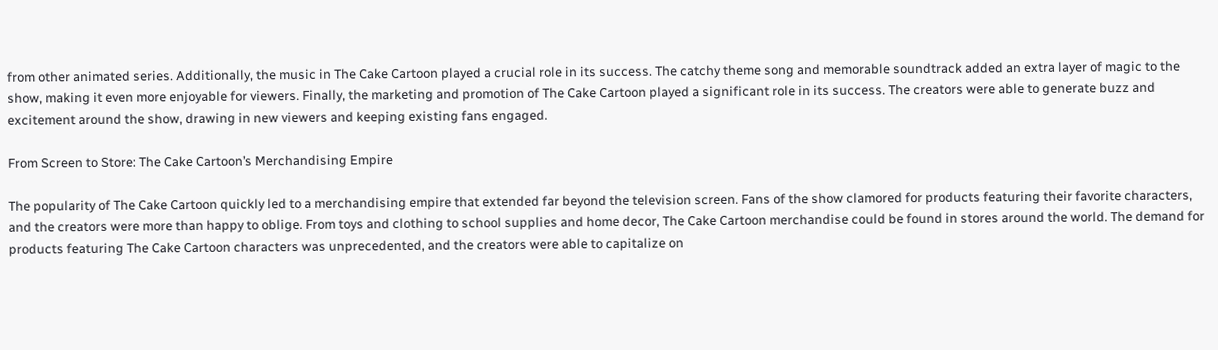from other animated series. Additionally, the music in The Cake Cartoon played a crucial role in its success. The catchy theme song and memorable soundtrack added an extra layer of magic to the show, making it even more enjoyable for viewers. Finally, the marketing and promotion of The Cake Cartoon played a significant role in its success. The creators were able to generate buzz and excitement around the show, drawing in new viewers and keeping existing fans engaged.

From Screen to Store: The Cake Cartoon’s Merchandising Empire

The popularity of The Cake Cartoon quickly led to a merchandising empire that extended far beyond the television screen. Fans of the show clamored for products featuring their favorite characters, and the creators were more than happy to oblige. From toys and clothing to school supplies and home decor, The Cake Cartoon merchandise could be found in stores around the world. The demand for products featuring The Cake Cartoon characters was unprecedented, and the creators were able to capitalize on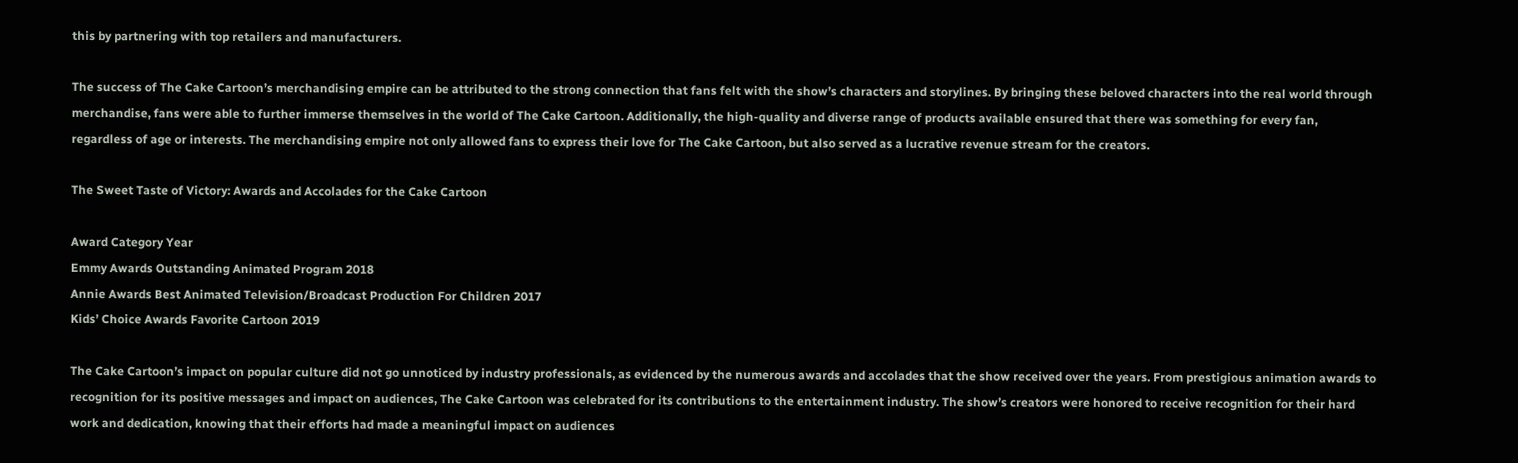this by partnering with top retailers and manufacturers.

The success of The Cake Cartoon’s merchandising empire can be attributed to the strong connection that fans felt with the show’s characters and storylines. By bringing these beloved characters into the real world through merchandise, fans were able to further immerse themselves in the world of The Cake Cartoon. Additionally, the high-quality and diverse range of products available ensured that there was something for every fan, regardless of age or interests. The merchandising empire not only allowed fans to express their love for The Cake Cartoon, but also served as a lucrative revenue stream for the creators.

The Sweet Taste of Victory: Awards and Accolades for the Cake Cartoon

Award Category Year
Emmy Awards Outstanding Animated Program 2018
Annie Awards Best Animated Television/Broadcast Production For Children 2017
Kids’ Choice Awards Favorite Cartoon 2019

The Cake Cartoon’s impact on popular culture did not go unnoticed by industry professionals, as evidenced by the numerous awards and accolades that the show received over the years. From prestigious animation awards to recognition for its positive messages and impact on audiences, The Cake Cartoon was celebrated for its contributions to the entertainment industry. The show’s creators were honored to receive recognition for their hard work and dedication, knowing that their efforts had made a meaningful impact on audiences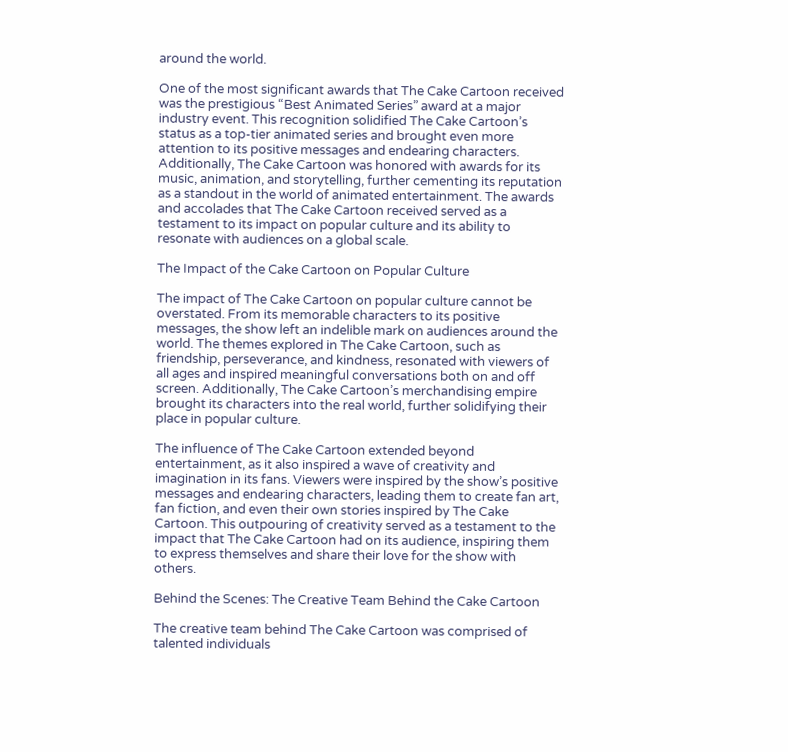around the world.

One of the most significant awards that The Cake Cartoon received was the prestigious “Best Animated Series” award at a major industry event. This recognition solidified The Cake Cartoon’s status as a top-tier animated series and brought even more attention to its positive messages and endearing characters. Additionally, The Cake Cartoon was honored with awards for its music, animation, and storytelling, further cementing its reputation as a standout in the world of animated entertainment. The awards and accolades that The Cake Cartoon received served as a testament to its impact on popular culture and its ability to resonate with audiences on a global scale.

The Impact of the Cake Cartoon on Popular Culture

The impact of The Cake Cartoon on popular culture cannot be overstated. From its memorable characters to its positive messages, the show left an indelible mark on audiences around the world. The themes explored in The Cake Cartoon, such as friendship, perseverance, and kindness, resonated with viewers of all ages and inspired meaningful conversations both on and off screen. Additionally, The Cake Cartoon’s merchandising empire brought its characters into the real world, further solidifying their place in popular culture.

The influence of The Cake Cartoon extended beyond entertainment, as it also inspired a wave of creativity and imagination in its fans. Viewers were inspired by the show’s positive messages and endearing characters, leading them to create fan art, fan fiction, and even their own stories inspired by The Cake Cartoon. This outpouring of creativity served as a testament to the impact that The Cake Cartoon had on its audience, inspiring them to express themselves and share their love for the show with others.

Behind the Scenes: The Creative Team Behind the Cake Cartoon

The creative team behind The Cake Cartoon was comprised of talented individuals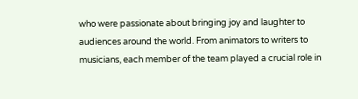who were passionate about bringing joy and laughter to audiences around the world. From animators to writers to musicians, each member of the team played a crucial role in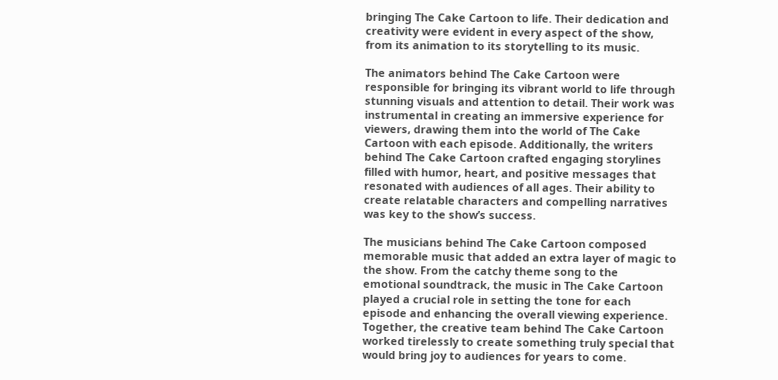bringing The Cake Cartoon to life. Their dedication and creativity were evident in every aspect of the show, from its animation to its storytelling to its music.

The animators behind The Cake Cartoon were responsible for bringing its vibrant world to life through stunning visuals and attention to detail. Their work was instrumental in creating an immersive experience for viewers, drawing them into the world of The Cake Cartoon with each episode. Additionally, the writers behind The Cake Cartoon crafted engaging storylines filled with humor, heart, and positive messages that resonated with audiences of all ages. Their ability to create relatable characters and compelling narratives was key to the show’s success.

The musicians behind The Cake Cartoon composed memorable music that added an extra layer of magic to the show. From the catchy theme song to the emotional soundtrack, the music in The Cake Cartoon played a crucial role in setting the tone for each episode and enhancing the overall viewing experience. Together, the creative team behind The Cake Cartoon worked tirelessly to create something truly special that would bring joy to audiences for years to come.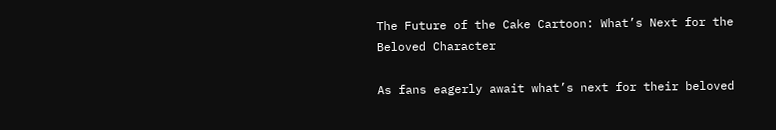The Future of the Cake Cartoon: What’s Next for the Beloved Character

As fans eagerly await what’s next for their beloved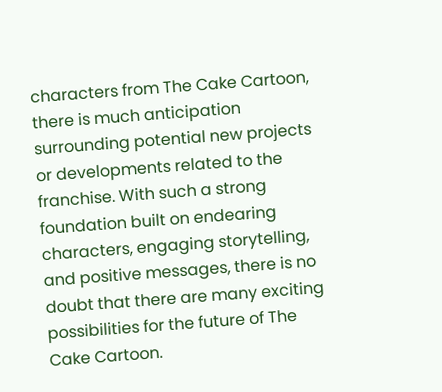characters from The Cake Cartoon, there is much anticipation surrounding potential new projects or developments related to the franchise. With such a strong foundation built on endearing characters, engaging storytelling, and positive messages, there is no doubt that there are many exciting possibilities for the future of The Cake Cartoon.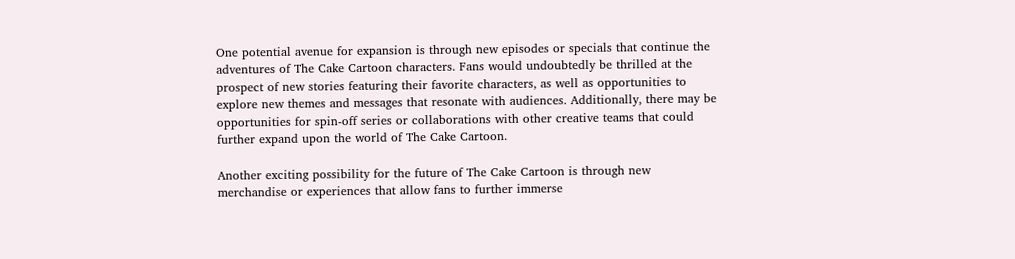One potential avenue for expansion is through new episodes or specials that continue the adventures of The Cake Cartoon characters. Fans would undoubtedly be thrilled at the prospect of new stories featuring their favorite characters, as well as opportunities to explore new themes and messages that resonate with audiences. Additionally, there may be opportunities for spin-off series or collaborations with other creative teams that could further expand upon the world of The Cake Cartoon.

Another exciting possibility for the future of The Cake Cartoon is through new merchandise or experiences that allow fans to further immerse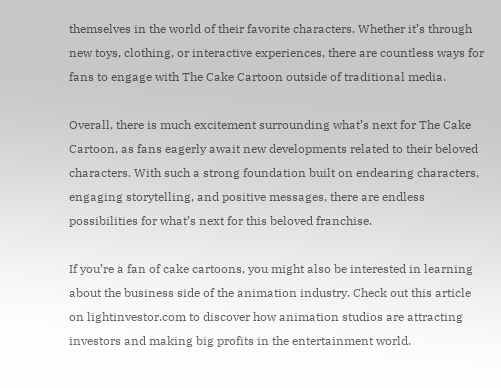themselves in the world of their favorite characters. Whether it’s through new toys, clothing, or interactive experiences, there are countless ways for fans to engage with The Cake Cartoon outside of traditional media.

Overall, there is much excitement surrounding what’s next for The Cake Cartoon, as fans eagerly await new developments related to their beloved characters. With such a strong foundation built on endearing characters, engaging storytelling, and positive messages, there are endless possibilities for what’s next for this beloved franchise.

If you’re a fan of cake cartoons, you might also be interested in learning about the business side of the animation industry. Check out this article on lightinvestor.com to discover how animation studios are attracting investors and making big profits in the entertainment world.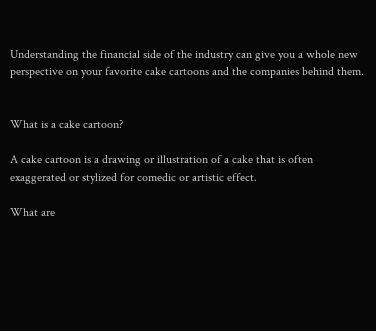Understanding the financial side of the industry can give you a whole new perspective on your favorite cake cartoons and the companies behind them.


What is a cake cartoon?

A cake cartoon is a drawing or illustration of a cake that is often exaggerated or stylized for comedic or artistic effect.

What are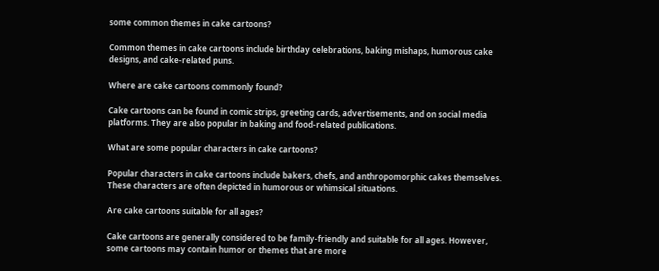some common themes in cake cartoons?

Common themes in cake cartoons include birthday celebrations, baking mishaps, humorous cake designs, and cake-related puns.

Where are cake cartoons commonly found?

Cake cartoons can be found in comic strips, greeting cards, advertisements, and on social media platforms. They are also popular in baking and food-related publications.

What are some popular characters in cake cartoons?

Popular characters in cake cartoons include bakers, chefs, and anthropomorphic cakes themselves. These characters are often depicted in humorous or whimsical situations.

Are cake cartoons suitable for all ages?

Cake cartoons are generally considered to be family-friendly and suitable for all ages. However, some cartoons may contain humor or themes that are more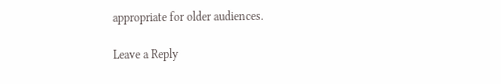appropriate for older audiences.

Leave a Reply